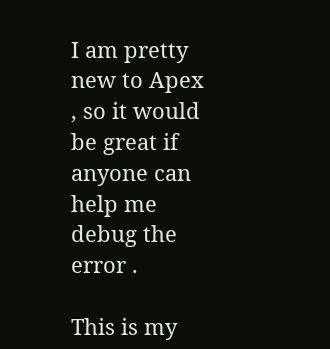I am pretty new to Apex , so it would be great if anyone can help me debug the error .

This is my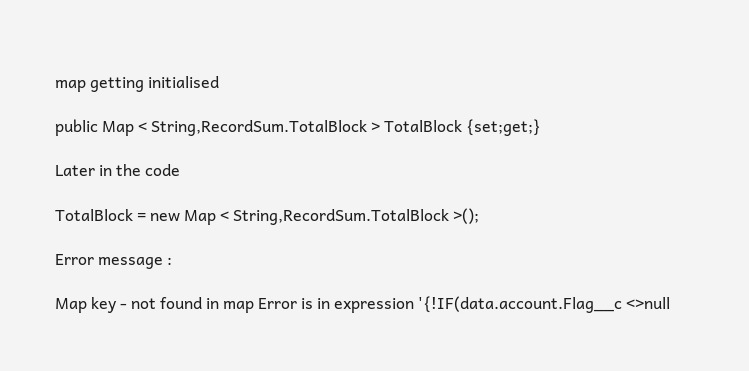map getting initialised

public Map < String,RecordSum.TotalBlock > TotalBlock {set;get;}

Later in the code

TotalBlock = new Map < String,RecordSum.TotalBlock >();

Error message :

Map key - not found in map Error is in expression '{!IF(data.account.Flag__c <>null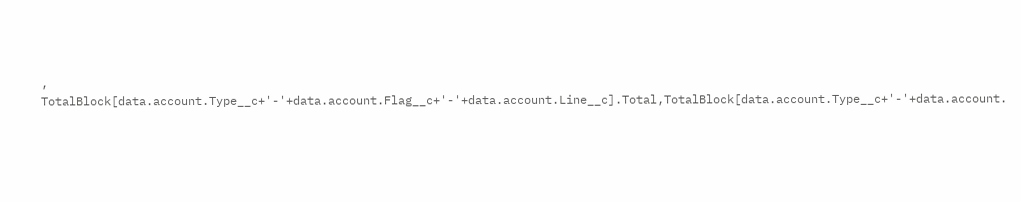, TotalBlock[data.account.Type__c+'-'+data.account.Flag__c+'-'+data.account.Line__c].Total,TotalBlock[data.account.Type__c+'-'+data.account.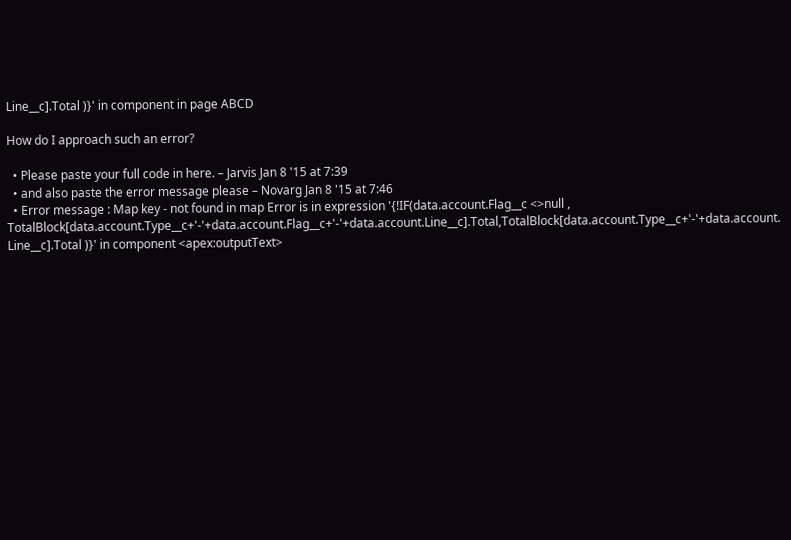Line__c].Total )}' in component in page ABCD

How do I approach such an error?

  • Please paste your full code in here. – Jarvis Jan 8 '15 at 7:39
  • and also paste the error message please – Novarg Jan 8 '15 at 7:46
  • Error message : Map key - not found in map Error is in expression '{!IF(data.account.Flag__c <>null , TotalBlock[data.account.Type__c+'-'+data.account.Flag__c+'-'+data.account.Line__c].Total,TotalBlock[data.account.Type__c+'-'+data.account. Line__c].Total )}' in component <apex:outputText>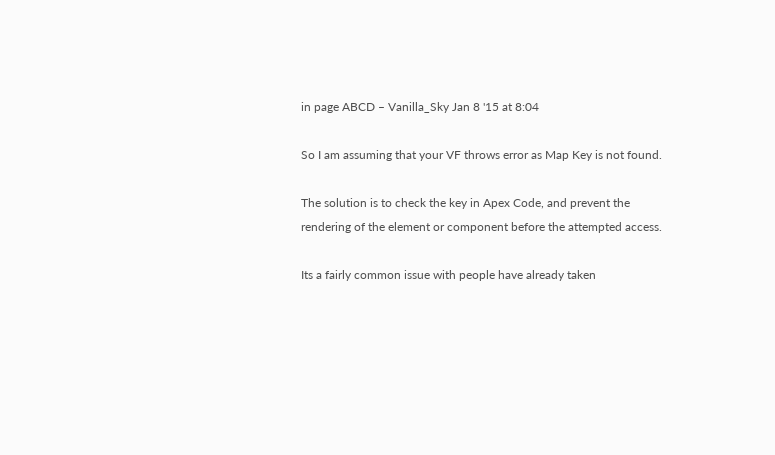in page ABCD – Vanilla_Sky Jan 8 '15 at 8:04

So I am assuming that your VF throws error as Map Key is not found.

The solution is to check the key in Apex Code, and prevent the rendering of the element or component before the attempted access.

Its a fairly common issue with people have already taken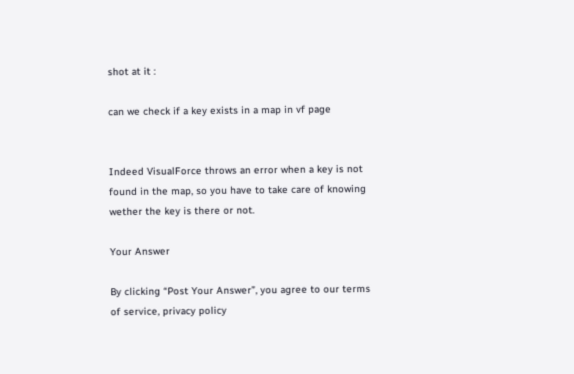shot at it :

can we check if a key exists in a map in vf page


Indeed VisualForce throws an error when a key is not found in the map, so you have to take care of knowing wether the key is there or not.

Your Answer

By clicking “Post Your Answer”, you agree to our terms of service, privacy policy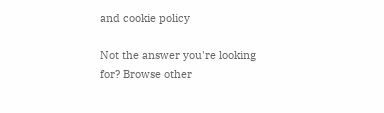and cookie policy

Not the answer you're looking for? Browse other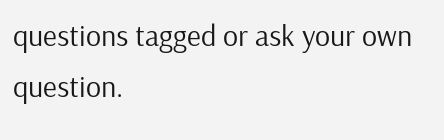questions tagged or ask your own question.